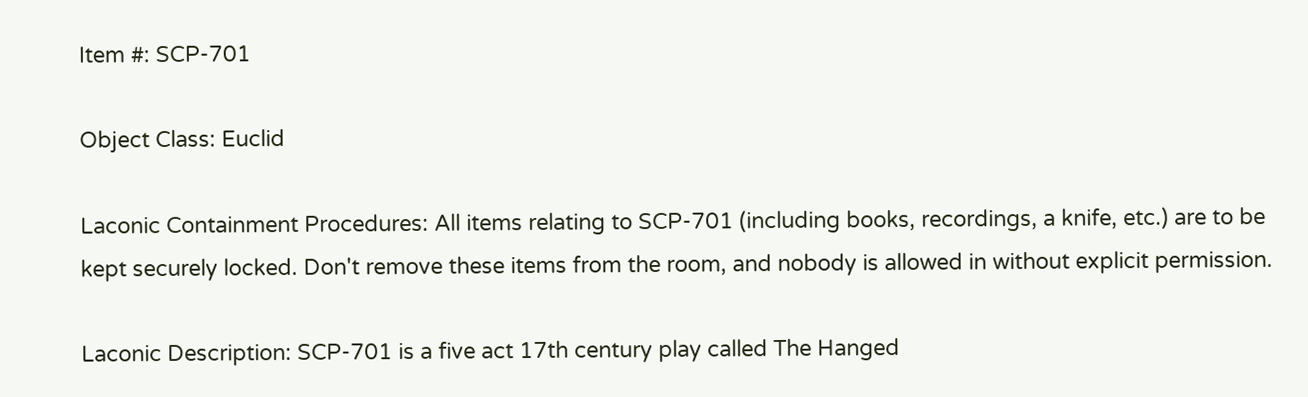Item #: SCP-701

Object Class: Euclid

Laconic Containment Procedures: All items relating to SCP-701 (including books, recordings, a knife, etc.) are to be kept securely locked. Don't remove these items from the room, and nobody is allowed in without explicit permission.

Laconic Description: SCP-701 is a five act 17th century play called The Hanged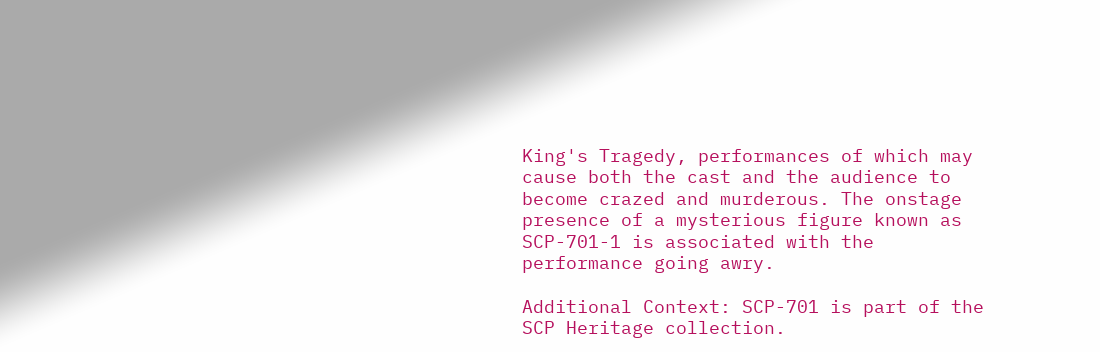King's Tragedy, performances of which may cause both the cast and the audience to become crazed and murderous. The onstage presence of a mysterious figure known as SCP-701-1 is associated with the performance going awry.

Additional Context: SCP-701 is part of the SCP Heritage collection.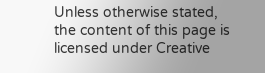Unless otherwise stated, the content of this page is licensed under Creative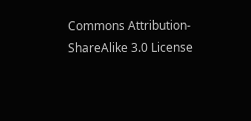Commons Attribution-ShareAlike 3.0 License